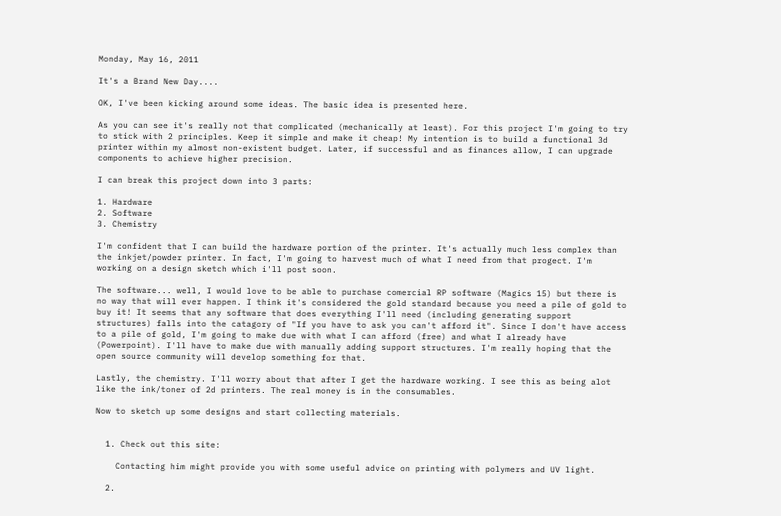Monday, May 16, 2011

It's a Brand New Day....

OK, I've been kicking around some ideas. The basic idea is presented here.

As you can see it's really not that complicated (mechanically at least). For this project I'm going to try to stick with 2 principles. Keep it simple and make it cheap! My intention is to build a functional 3d printer within my almost non-existent budget. Later, if successful and as finances allow, I can upgrade components to achieve higher precision.

I can break this project down into 3 parts:

1. Hardware
2. Software
3. Chemistry

I'm confident that I can build the hardware portion of the printer. It's actually much less complex than the inkjet/powder printer. In fact, I'm going to harvest much of what I need from that progect. I'm working on a design sketch which i'll post soon.

The software... well, I would love to be able to purchase comercial RP software (Magics 15) but there is no way that will ever happen. I think it's considered the gold standard because you need a pile of gold to buy it! It seems that any software that does everything I'll need (including generating support structures) falls into the catagory of "If you have to ask you can't afford it". Since I don't have access to a pile of gold, I'm going to make due with what I can afford (free) and what I already have (Powerpoint). I'll have to make due with manually adding support structures. I'm really hoping that the open source community will develop something for that.

Lastly, the chemistry. I'll worry about that after I get the hardware working. I see this as being alot like the ink/toner of 2d printers. The real money is in the consumables.

Now to sketch up some designs and start collecting materials.


  1. Check out this site:

    Contacting him might provide you with some useful advice on printing with polymers and UV light.

  2.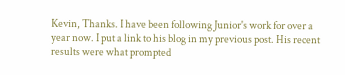Kevin, Thanks. I have been following Junior's work for over a year now. I put a link to his blog in my previous post. His recent results were what prompted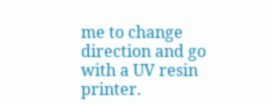me to change direction and go with a UV resin printer.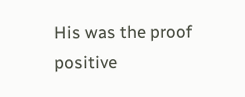His was the proof positive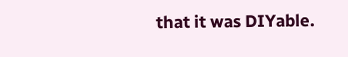that it was DIYable.